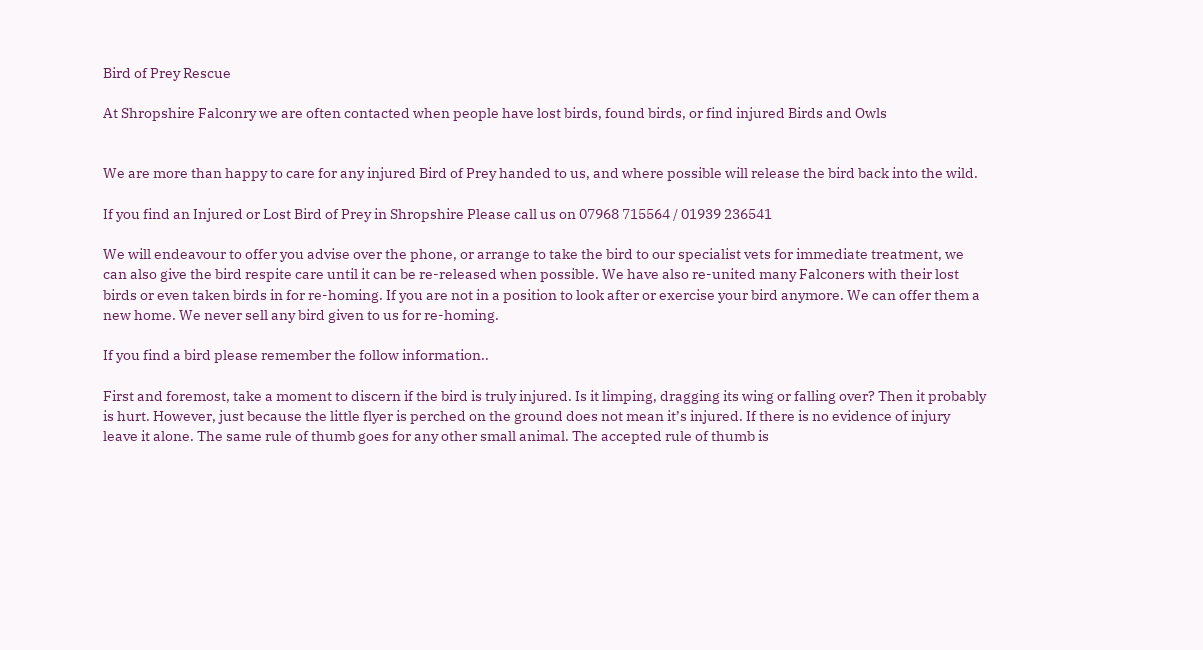Bird of Prey Rescue

At Shropshire Falconry we are often contacted when people have lost birds, found birds, or find injured Birds and Owls


We are more than happy to care for any injured Bird of Prey handed to us, and where possible will release the bird back into the wild.

If you find an Injured or Lost Bird of Prey in Shropshire Please call us on 07968 715564 / 01939 236541

We will endeavour to offer you advise over the phone, or arrange to take the bird to our specialist vets for immediate treatment, we can also give the bird respite care until it can be re-released when possible. We have also re-united many Falconers with their lost birds or even taken birds in for re-homing. If you are not in a position to look after or exercise your bird anymore. We can offer them a new home. We never sell any bird given to us for re-homing.

If you find a bird please remember the follow information..

First and foremost, take a moment to discern if the bird is truly injured. Is it limping, dragging its wing or falling over? Then it probably is hurt. However, just because the little flyer is perched on the ground does not mean it’s injured. If there is no evidence of injury leave it alone. The same rule of thumb goes for any other small animal. The accepted rule of thumb is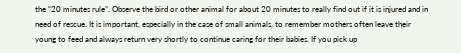the “20 minutes rule”. Observe the bird or other animal for about 20 minutes to really find out if it is injured and in need of rescue. It is important, especially in the case of small animals, to remember mothers often leave their young to feed and always return very shortly to continue caring for their babies. If you pick up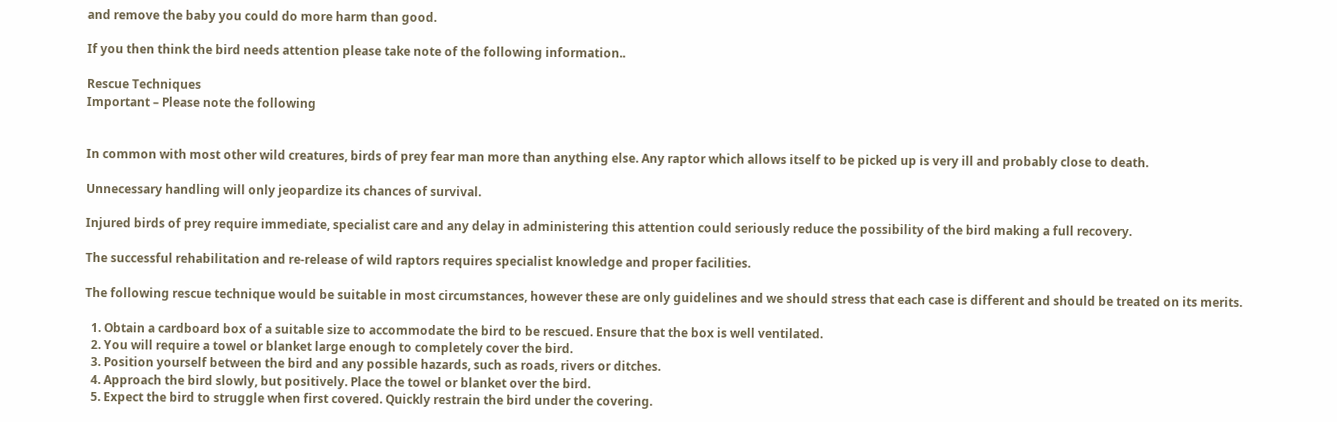and remove the baby you could do more harm than good.

If you then think the bird needs attention please take note of the following information..

Rescue Techniques
Important – Please note the following


In common with most other wild creatures, birds of prey fear man more than anything else. Any raptor which allows itself to be picked up is very ill and probably close to death.

Unnecessary handling will only jeopardize its chances of survival.

Injured birds of prey require immediate, specialist care and any delay in administering this attention could seriously reduce the possibility of the bird making a full recovery.

The successful rehabilitation and re-release of wild raptors requires specialist knowledge and proper facilities.

The following rescue technique would be suitable in most circumstances, however these are only guidelines and we should stress that each case is different and should be treated on its merits.

  1. Obtain a cardboard box of a suitable size to accommodate the bird to be rescued. Ensure that the box is well ventilated.
  2. You will require a towel or blanket large enough to completely cover the bird.
  3. Position yourself between the bird and any possible hazards, such as roads, rivers or ditches.
  4. Approach the bird slowly, but positively. Place the towel or blanket over the bird.
  5. Expect the bird to struggle when first covered. Quickly restrain the bird under the covering.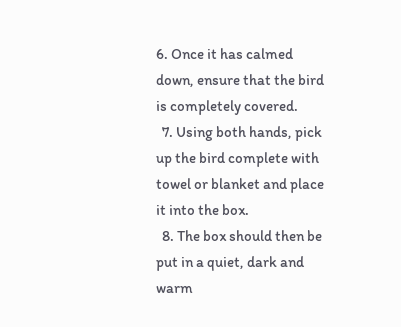6. Once it has calmed down, ensure that the bird is completely covered.
  7. Using both hands, pick up the bird complete with towel or blanket and place it into the box.
  8. The box should then be put in a quiet, dark and warm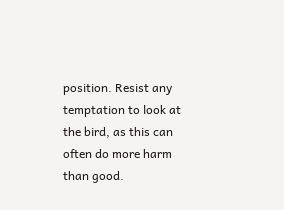position. Resist any temptation to look at the bird, as this can often do more harm than good.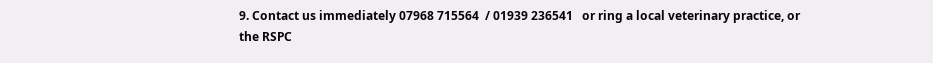9. Contact us immediately 07968 715564  / 01939 236541   or ring a local veterinary practice, or the RSPC